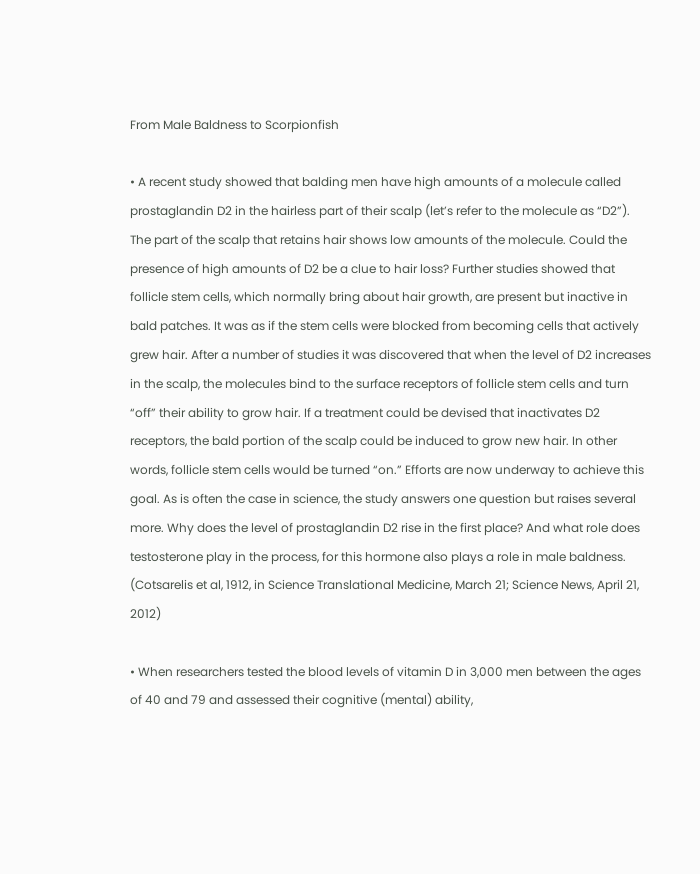From Male Baldness to Scorpionfish

• A recent study showed that balding men have high amounts of a molecule called prostaglandin D2 in the hairless part of their scalp (let’s refer to the molecule as “D2”). The part of the scalp that retains hair shows low amounts of the molecule. Could the presence of high amounts of D2 be a clue to hair loss? Further studies showed that follicle stem cells, which normally bring about hair growth, are present but inactive in bald patches. It was as if the stem cells were blocked from becoming cells that actively grew hair. After a number of studies it was discovered that when the level of D2 increases in the scalp, the molecules bind to the surface receptors of follicle stem cells and turn “off” their ability to grow hair. If a treatment could be devised that inactivates D2 receptors, the bald portion of the scalp could be induced to grow new hair. In other words, follicle stem cells would be turned “on.” Efforts are now underway to achieve this goal. As is often the case in science, the study answers one question but raises several more. Why does the level of prostaglandin D2 rise in the first place? And what role does testosterone play in the process, for this hormone also plays a role in male baldness. (Cotsarelis et al, 1912, in Science Translational Medicine, March 21; Science News, April 21, 2012)

• When researchers tested the blood levels of vitamin D in 3,000 men between the ages of 40 and 79 and assessed their cognitive (mental) ability,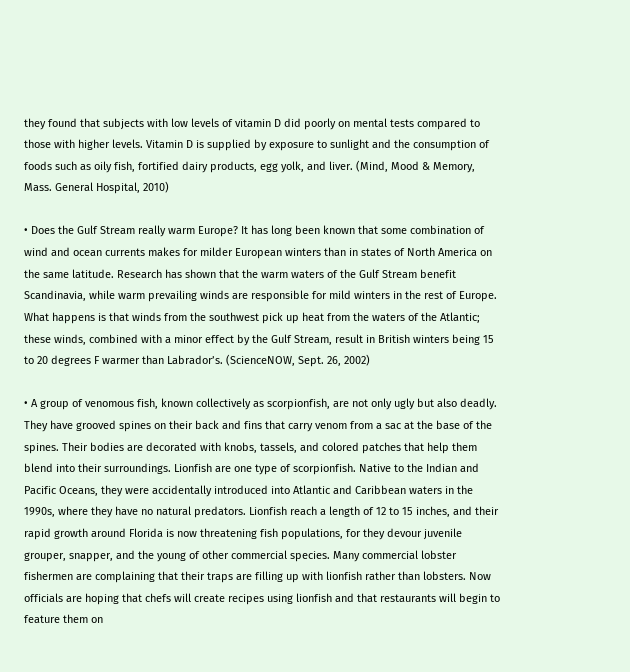they found that subjects with low levels of vitamin D did poorly on mental tests compared to those with higher levels. Vitamin D is supplied by exposure to sunlight and the consumption of foods such as oily fish, fortified dairy products, egg yolk, and liver. (Mind, Mood & Memory, Mass. General Hospital, 2010)

• Does the Gulf Stream really warm Europe? It has long been known that some combination of wind and ocean currents makes for milder European winters than in states of North America on the same latitude. Research has shown that the warm waters of the Gulf Stream benefit Scandinavia, while warm prevailing winds are responsible for mild winters in the rest of Europe. What happens is that winds from the southwest pick up heat from the waters of the Atlantic; these winds, combined with a minor effect by the Gulf Stream, result in British winters being 15 to 20 degrees F warmer than Labrador’s. (ScienceNOW, Sept. 26, 2002)

• A group of venomous fish, known collectively as scorpionfish, are not only ugly but also deadly. They have grooved spines on their back and fins that carry venom from a sac at the base of the spines. Their bodies are decorated with knobs, tassels, and colored patches that help them blend into their surroundings. Lionfish are one type of scorpionfish. Native to the Indian and Pacific Oceans, they were accidentally introduced into Atlantic and Caribbean waters in the 1990s, where they have no natural predators. Lionfish reach a length of 12 to 15 inches, and their rapid growth around Florida is now threatening fish populations, for they devour juvenile grouper, snapper, and the young of other commercial species. Many commercial lobster fishermen are complaining that their traps are filling up with lionfish rather than lobsters. Now officials are hoping that chefs will create recipes using lionfish and that restaurants will begin to feature them on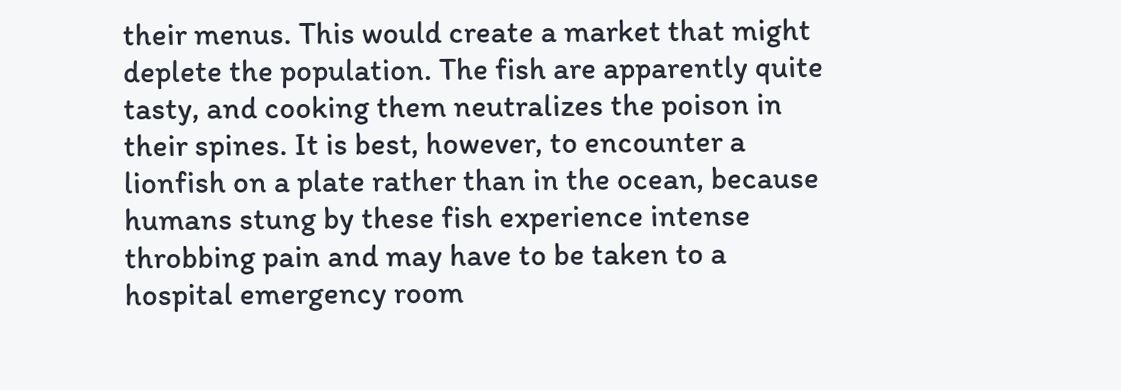their menus. This would create a market that might deplete the population. The fish are apparently quite tasty, and cooking them neutralizes the poison in their spines. It is best, however, to encounter a lionfish on a plate rather than in the ocean, because humans stung by these fish experience intense throbbing pain and may have to be taken to a hospital emergency room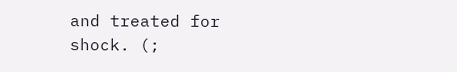and treated for shock. (;